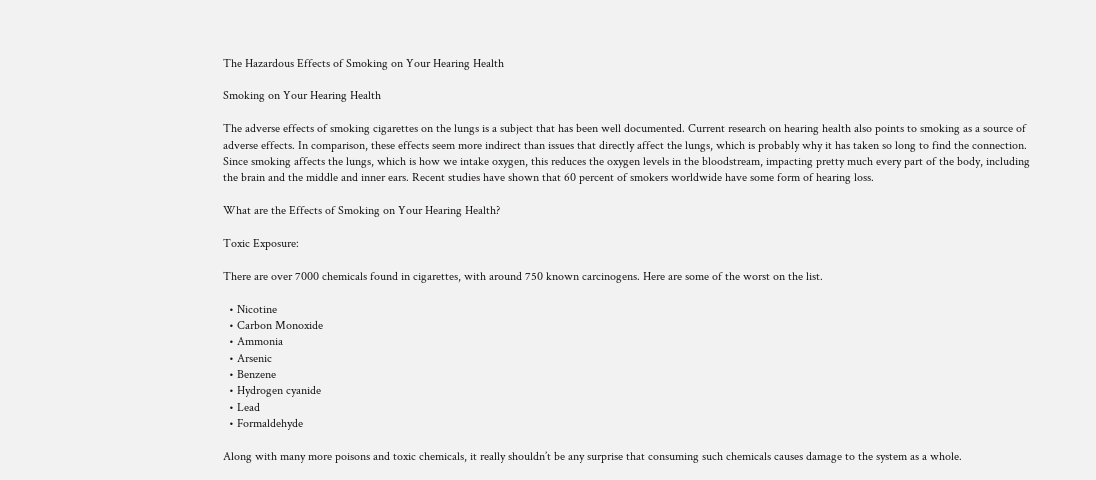The Hazardous Effects of Smoking on Your Hearing Health

Smoking on Your Hearing Health

The adverse effects of smoking cigarettes on the lungs is a subject that has been well documented. Current research on hearing health also points to smoking as a source of adverse effects. In comparison, these effects seem more indirect than issues that directly affect the lungs, which is probably why it has taken so long to find the connection. Since smoking affects the lungs, which is how we intake oxygen, this reduces the oxygen levels in the bloodstream, impacting pretty much every part of the body, including the brain and the middle and inner ears. Recent studies have shown that 60 percent of smokers worldwide have some form of hearing loss.

What are the Effects of Smoking on Your Hearing Health?

Toxic Exposure:

There are over 7000 chemicals found in cigarettes, with around 750 known carcinogens. Here are some of the worst on the list.

  • Nicotine
  • Carbon Monoxide
  • Ammonia
  • Arsenic
  • Benzene
  • Hydrogen cyanide
  • Lead
  • Formaldehyde

Along with many more poisons and toxic chemicals, it really shouldn’t be any surprise that consuming such chemicals causes damage to the system as a whole.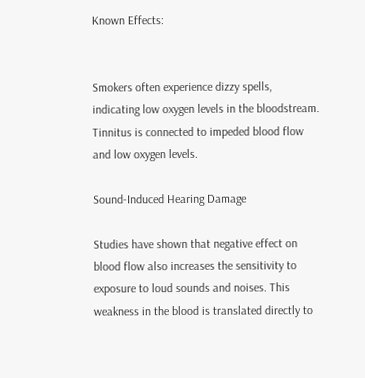Known Effects:


Smokers often experience dizzy spells, indicating low oxygen levels in the bloodstream. Tinnitus is connected to impeded blood flow and low oxygen levels.

Sound-Induced Hearing Damage

Studies have shown that negative effect on blood flow also increases the sensitivity to exposure to loud sounds and noises. This weakness in the blood is translated directly to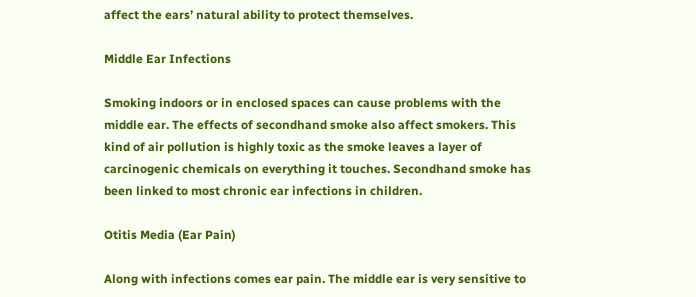affect the ears’ natural ability to protect themselves.

Middle Ear Infections

Smoking indoors or in enclosed spaces can cause problems with the middle ear. The effects of secondhand smoke also affect smokers. This kind of air pollution is highly toxic as the smoke leaves a layer of carcinogenic chemicals on everything it touches. Secondhand smoke has been linked to most chronic ear infections in children.

Otitis Media (Ear Pain)

Along with infections comes ear pain. The middle ear is very sensitive to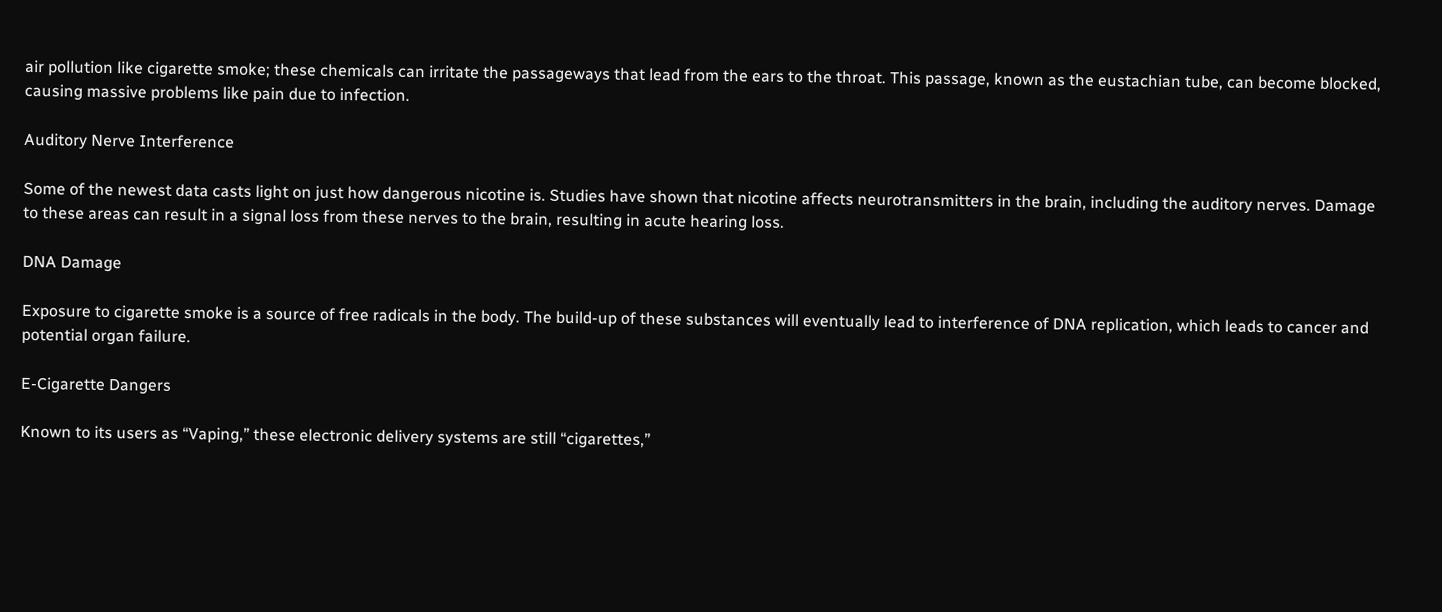air pollution like cigarette smoke; these chemicals can irritate the passageways that lead from the ears to the throat. This passage, known as the eustachian tube, can become blocked, causing massive problems like pain due to infection.

Auditory Nerve Interference

Some of the newest data casts light on just how dangerous nicotine is. Studies have shown that nicotine affects neurotransmitters in the brain, including the auditory nerves. Damage to these areas can result in a signal loss from these nerves to the brain, resulting in acute hearing loss.

DNA Damage

Exposure to cigarette smoke is a source of free radicals in the body. The build-up of these substances will eventually lead to interference of DNA replication, which leads to cancer and potential organ failure.

E-Cigarette Dangers

Known to its users as “Vaping,” these electronic delivery systems are still “cigarettes,”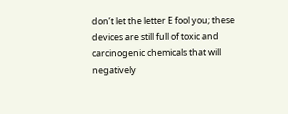don’t let the letter E fool you; these devices are still full of toxic and carcinogenic chemicals that will negatively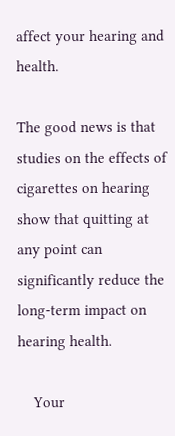affect your hearing and health.

The good news is that studies on the effects of cigarettes on hearing show that quitting at any point can significantly reduce the long-term impact on hearing health.

    Your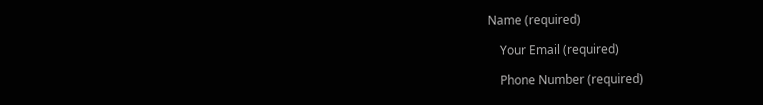Name (required)

    Your Email (required)

    Phone Number (required)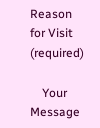Reason for Visit (required)

    Your Message